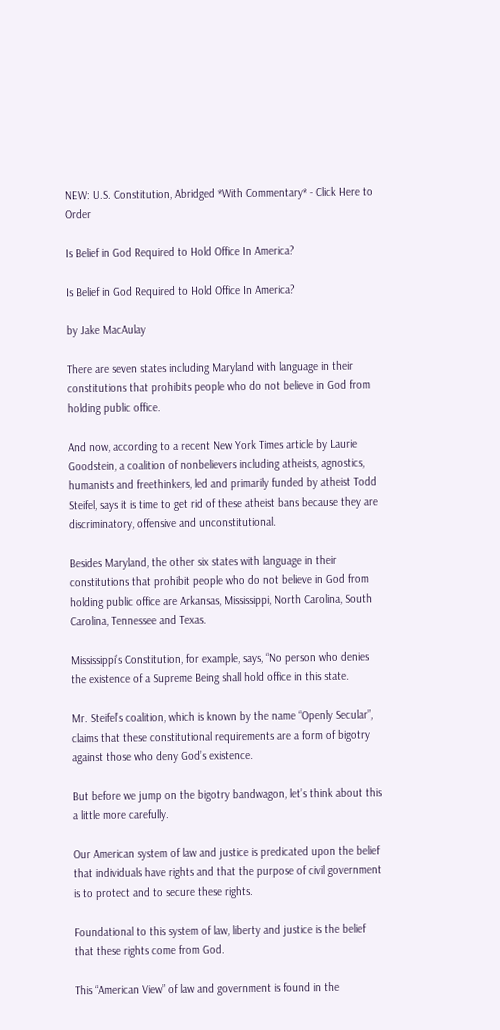NEW: U.S. Constitution, Abridged *With Commentary* - Click Here to Order

Is Belief in God Required to Hold Office In America?

Is Belief in God Required to Hold Office In America?

by Jake MacAulay

There are seven states including Maryland with language in their constitutions that prohibits people who do not believe in God from holding public office.

And now, according to a recent New York Times article by Laurie Goodstein, a coalition of nonbelievers including atheists, agnostics, humanists and freethinkers, led and primarily funded by atheist Todd Steifel, says it is time to get rid of these atheist bans because they are discriminatory, offensive and unconstitutional.

Besides Maryland, the other six states with language in their constitutions that prohibit people who do not believe in God from holding public office are Arkansas, Mississippi, North Carolina, South Carolina, Tennessee and Texas.

Mississippi’s Constitution, for example, says, “No person who denies the existence of a Supreme Being shall hold office in this state.

Mr. Steifel’s coalition, which is known by the name “Openly Secular”, claims that these constitutional requirements are a form of bigotry against those who deny God’s existence.

But before we jump on the bigotry bandwagon, let’s think about this a little more carefully.

Our American system of law and justice is predicated upon the belief that individuals have rights and that the purpose of civil government is to protect and to secure these rights.

Foundational to this system of law, liberty and justice is the belief that these rights come from God.

This “American View” of law and government is found in the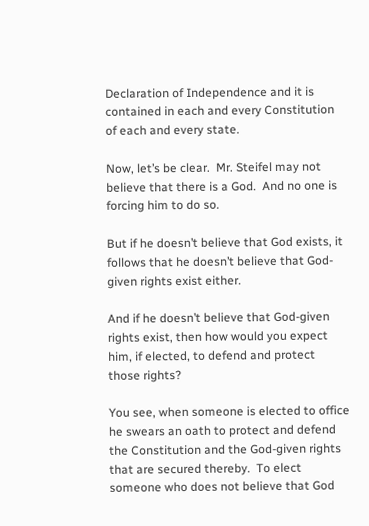Declaration of Independence and it is contained in each and every Constitution of each and every state.

Now, let’s be clear.  Mr. Steifel may not believe that there is a God.  And no one is forcing him to do so.

But if he doesn’t believe that God exists, it follows that he doesn’t believe that God-given rights exist either.

And if he doesn’t believe that God-given rights exist, then how would you expect him, if elected, to defend and protect those rights?

You see, when someone is elected to office he swears an oath to protect and defend the Constitution and the God-given rights that are secured thereby.  To elect someone who does not believe that God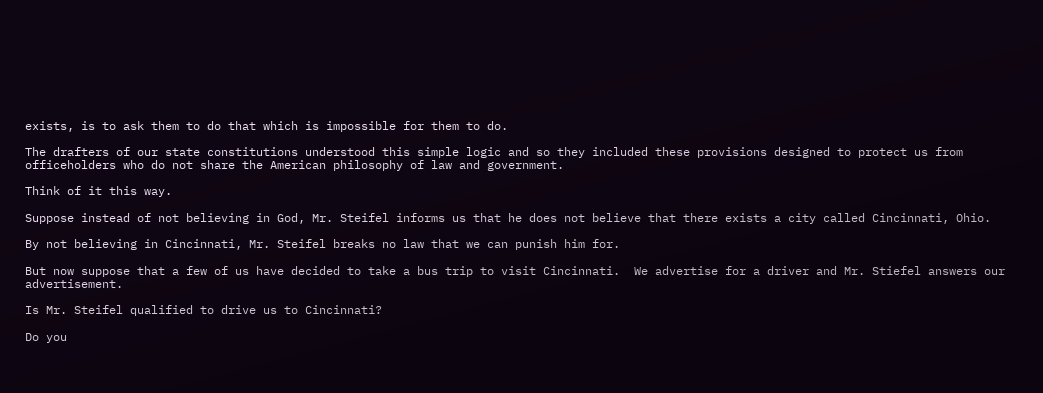exists, is to ask them to do that which is impossible for them to do.

The drafters of our state constitutions understood this simple logic and so they included these provisions designed to protect us from officeholders who do not share the American philosophy of law and government.

Think of it this way.

Suppose instead of not believing in God, Mr. Steifel informs us that he does not believe that there exists a city called Cincinnati, Ohio.

By not believing in Cincinnati, Mr. Steifel breaks no law that we can punish him for.

But now suppose that a few of us have decided to take a bus trip to visit Cincinnati.  We advertise for a driver and Mr. Stiefel answers our advertisement.

Is Mr. Steifel qualified to drive us to Cincinnati?

Do you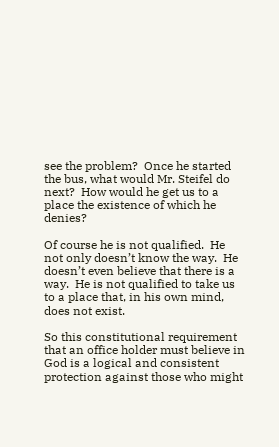see the problem?  Once he started the bus, what would Mr. Steifel do next?  How would he get us to a place the existence of which he denies?

Of course he is not qualified.  He not only doesn’t know the way.  He doesn’t even believe that there is a way.  He is not qualified to take us to a place that, in his own mind, does not exist.

So this constitutional requirement that an office holder must believe in God is a logical and consistent protection against those who might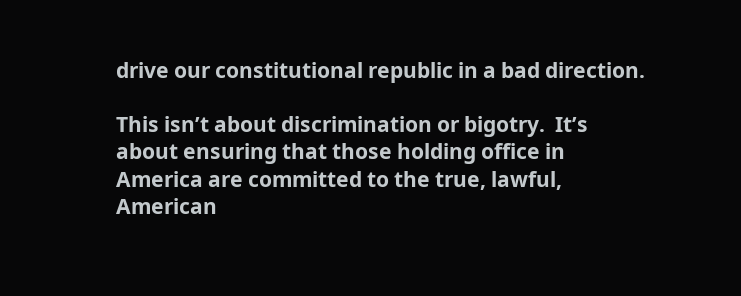drive our constitutional republic in a bad direction.

This isn’t about discrimination or bigotry.  It’s about ensuring that those holding office in America are committed to the true, lawful, American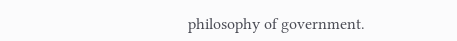philosophy of government.